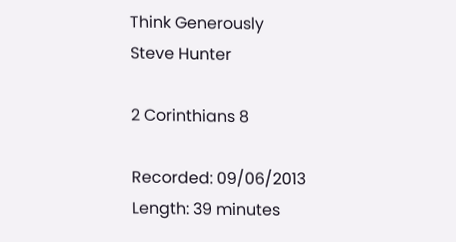Think Generously
Steve Hunter

2 Corinthians 8

Recorded: 09/06/2013
Length: 39 minutes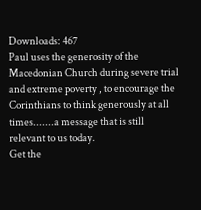Downloads: 467
Paul uses the generosity of the Macedonian Church during severe trial and extreme poverty , to encourage the Corinthians to think generously at all times.......a message that is still relevant to us today.
Get the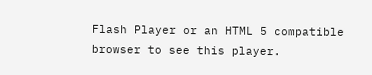Flash Player or an HTML 5 compatible browser to see this player.